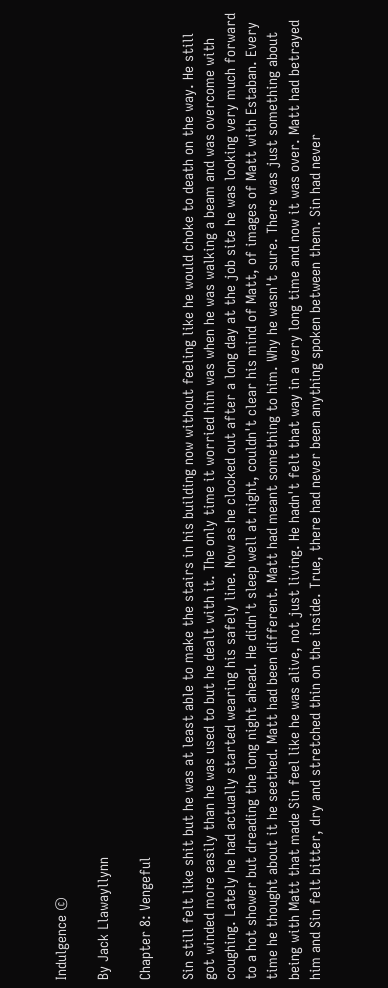Indulgence ©

By Jack Llawayllynn

Chapter 8: Vengeful

Sin still felt like shit but he was at least able to make the stairs in his building now without feeling like he would choke to death on the way. He still got winded more easily than he was used to but he dealt with it. The only time it worried him was when he was walking a beam and was overcome with coughing. Lately he had actually started wearing his safely line. Now as he clocked out after a long day at the job site he was looking very much forward to a hot shower but dreading the long night ahead. He didn't sleep well at night, couldn't clear his mind of Matt, of images of Matt with Estaban. Every time he thought about it he seethed. Matt had been different. Matt had meant something to him. Why he wasn't sure. There was just something about being with Matt that made Sin feel like he was alive, not just living. He hadn't felt that way in a very long time and now it was over. Matt had betrayed him and Sin felt bitter, dry and stretched thin on the inside. True, there had never been anything spoken between them. Sin had never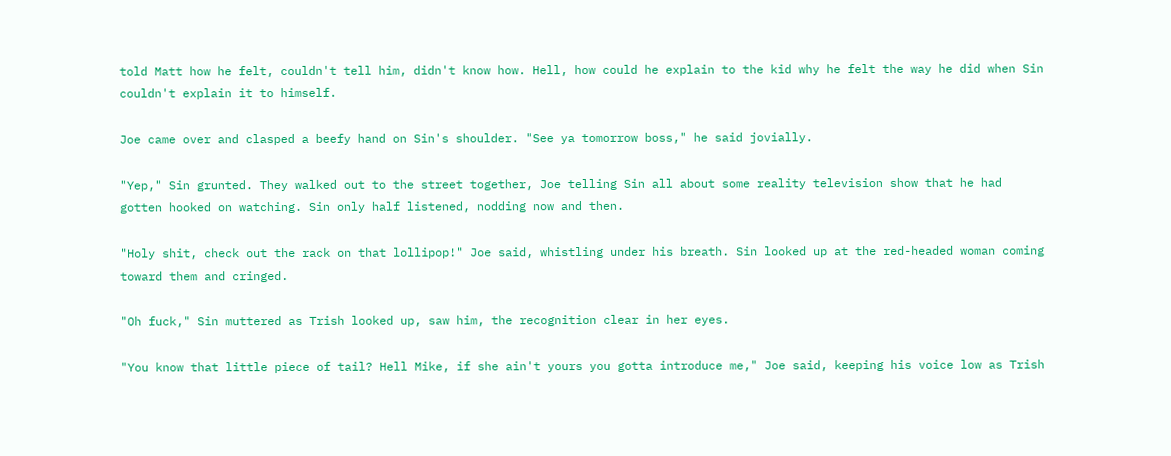told Matt how he felt, couldn't tell him, didn't know how. Hell, how could he explain to the kid why he felt the way he did when Sin couldn't explain it to himself.

Joe came over and clasped a beefy hand on Sin's shoulder. "See ya tomorrow boss," he said jovially.

"Yep," Sin grunted. They walked out to the street together, Joe telling Sin all about some reality television show that he had gotten hooked on watching. Sin only half listened, nodding now and then.

"Holy shit, check out the rack on that lollipop!" Joe said, whistling under his breath. Sin looked up at the red-headed woman coming toward them and cringed.

"Oh fuck," Sin muttered as Trish looked up, saw him, the recognition clear in her eyes.

"You know that little piece of tail? Hell Mike, if she ain't yours you gotta introduce me," Joe said, keeping his voice low as Trish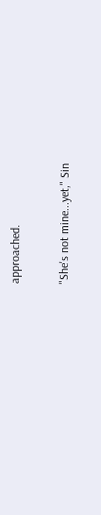approached.

"She's not mine...yet," Sin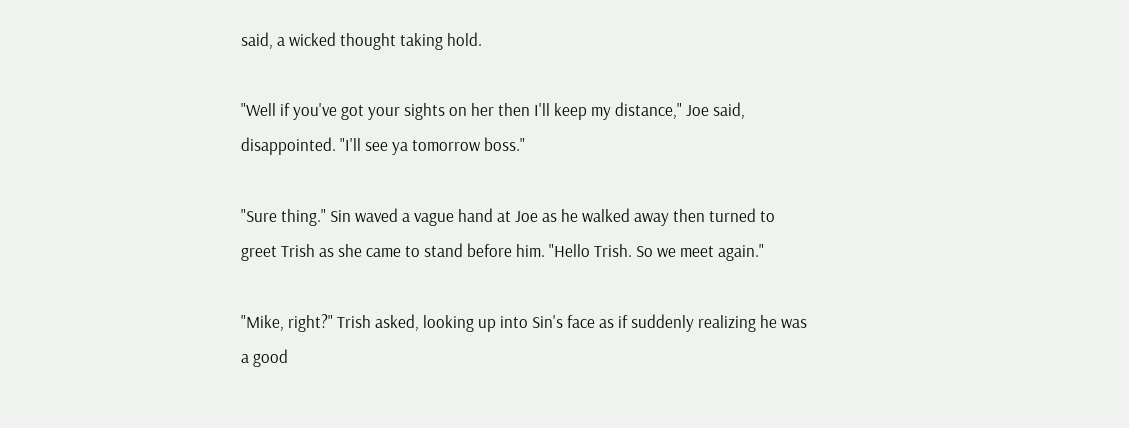said, a wicked thought taking hold.

"Well if you've got your sights on her then I'll keep my distance," Joe said, disappointed. "I'll see ya tomorrow boss."

"Sure thing." Sin waved a vague hand at Joe as he walked away then turned to greet Trish as she came to stand before him. "Hello Trish. So we meet again."

"Mike, right?" Trish asked, looking up into Sin's face as if suddenly realizing he was a good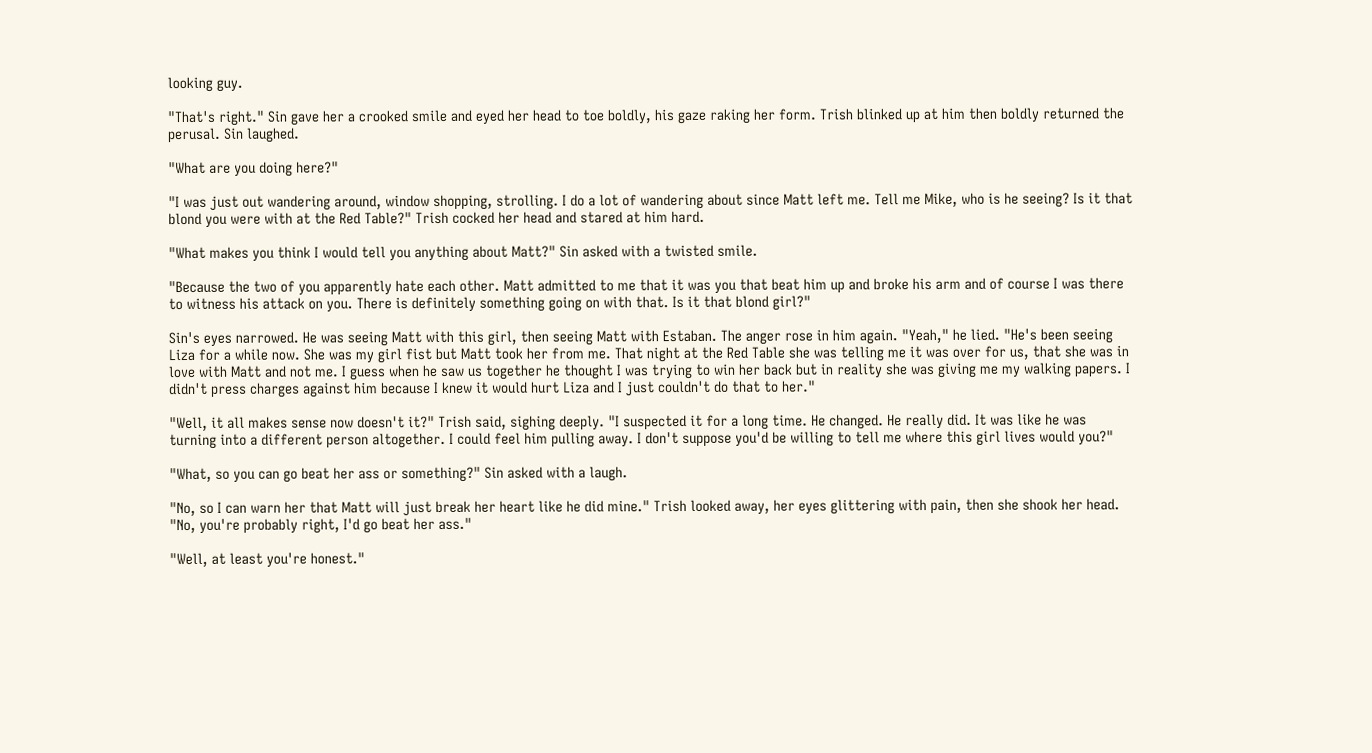looking guy.

"That's right." Sin gave her a crooked smile and eyed her head to toe boldly, his gaze raking her form. Trish blinked up at him then boldly returned the perusal. Sin laughed.

"What are you doing here?"

"I was just out wandering around, window shopping, strolling. I do a lot of wandering about since Matt left me. Tell me Mike, who is he seeing? Is it that blond you were with at the Red Table?" Trish cocked her head and stared at him hard.

"What makes you think I would tell you anything about Matt?" Sin asked with a twisted smile.

"Because the two of you apparently hate each other. Matt admitted to me that it was you that beat him up and broke his arm and of course I was there to witness his attack on you. There is definitely something going on with that. Is it that blond girl?"

Sin's eyes narrowed. He was seeing Matt with this girl, then seeing Matt with Estaban. The anger rose in him again. "Yeah," he lied. "He's been seeing Liza for a while now. She was my girl fist but Matt took her from me. That night at the Red Table she was telling me it was over for us, that she was in love with Matt and not me. I guess when he saw us together he thought I was trying to win her back but in reality she was giving me my walking papers. I didn't press charges against him because I knew it would hurt Liza and I just couldn't do that to her."

"Well, it all makes sense now doesn't it?" Trish said, sighing deeply. "I suspected it for a long time. He changed. He really did. It was like he was turning into a different person altogether. I could feel him pulling away. I don't suppose you'd be willing to tell me where this girl lives would you?"

"What, so you can go beat her ass or something?" Sin asked with a laugh.

"No, so I can warn her that Matt will just break her heart like he did mine." Trish looked away, her eyes glittering with pain, then she shook her head. "No, you're probably right, I'd go beat her ass."

"Well, at least you're honest."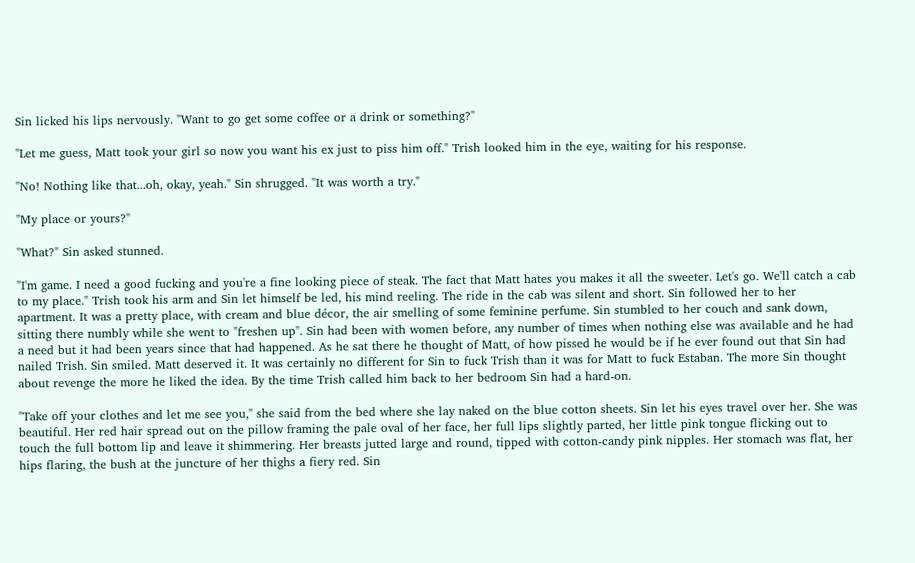Sin licked his lips nervously. "Want to go get some coffee or a drink or something?"

"Let me guess, Matt took your girl so now you want his ex just to piss him off." Trish looked him in the eye, waiting for his response.

"No! Nothing like that...oh, okay, yeah." Sin shrugged. "It was worth a try."

"My place or yours?"

"What?" Sin asked stunned.

"I'm game. I need a good fucking and you're a fine looking piece of steak. The fact that Matt hates you makes it all the sweeter. Let's go. We'll catch a cab to my place." Trish took his arm and Sin let himself be led, his mind reeling. The ride in the cab was silent and short. Sin followed her to her apartment. It was a pretty place, with cream and blue décor, the air smelling of some feminine perfume. Sin stumbled to her couch and sank down, sitting there numbly while she went to "freshen up". Sin had been with women before, any number of times when nothing else was available and he had a need but it had been years since that had happened. As he sat there he thought of Matt, of how pissed he would be if he ever found out that Sin had nailed Trish. Sin smiled. Matt deserved it. It was certainly no different for Sin to fuck Trish than it was for Matt to fuck Estaban. The more Sin thought about revenge the more he liked the idea. By the time Trish called him back to her bedroom Sin had a hard-on.

"Take off your clothes and let me see you," she said from the bed where she lay naked on the blue cotton sheets. Sin let his eyes travel over her. She was beautiful. Her red hair spread out on the pillow framing the pale oval of her face, her full lips slightly parted, her little pink tongue flicking out to touch the full bottom lip and leave it shimmering. Her breasts jutted large and round, tipped with cotton-candy pink nipples. Her stomach was flat, her hips flaring, the bush at the juncture of her thighs a fiery red. Sin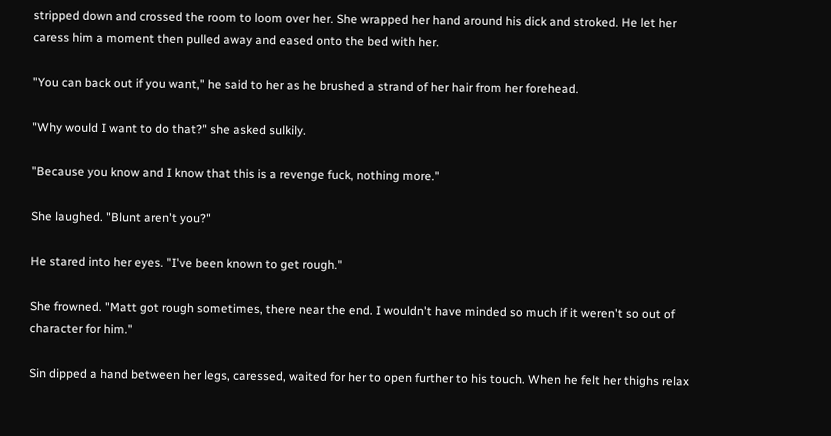stripped down and crossed the room to loom over her. She wrapped her hand around his dick and stroked. He let her caress him a moment then pulled away and eased onto the bed with her.

"You can back out if you want," he said to her as he brushed a strand of her hair from her forehead.

"Why would I want to do that?" she asked sulkily.

"Because you know and I know that this is a revenge fuck, nothing more."

She laughed. "Blunt aren't you?"

He stared into her eyes. "I've been known to get rough."

She frowned. "Matt got rough sometimes, there near the end. I wouldn't have minded so much if it weren't so out of character for him."

Sin dipped a hand between her legs, caressed, waited for her to open further to his touch. When he felt her thighs relax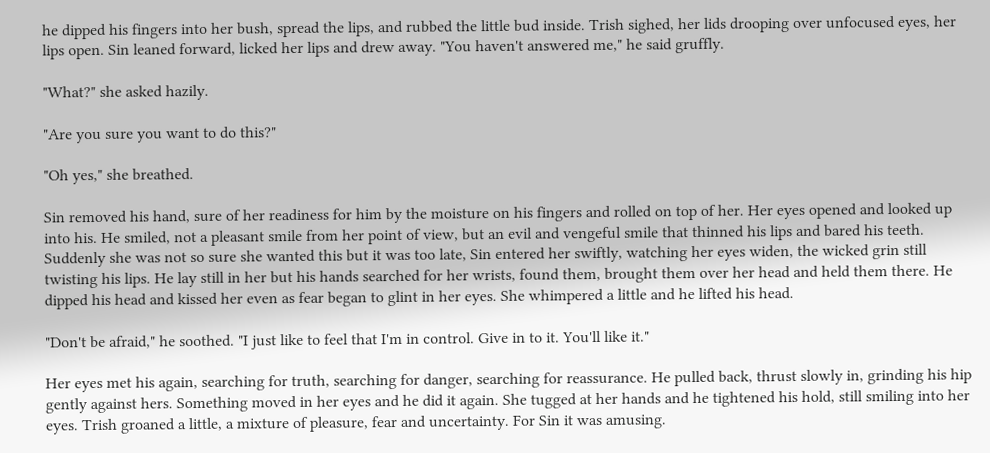he dipped his fingers into her bush, spread the lips, and rubbed the little bud inside. Trish sighed, her lids drooping over unfocused eyes, her lips open. Sin leaned forward, licked her lips and drew away. "You haven't answered me," he said gruffly.

"What?" she asked hazily.

"Are you sure you want to do this?"

"Oh yes," she breathed.

Sin removed his hand, sure of her readiness for him by the moisture on his fingers and rolled on top of her. Her eyes opened and looked up into his. He smiled, not a pleasant smile from her point of view, but an evil and vengeful smile that thinned his lips and bared his teeth. Suddenly she was not so sure she wanted this but it was too late, Sin entered her swiftly, watching her eyes widen, the wicked grin still twisting his lips. He lay still in her but his hands searched for her wrists, found them, brought them over her head and held them there. He dipped his head and kissed her even as fear began to glint in her eyes. She whimpered a little and he lifted his head.

"Don't be afraid," he soothed. "I just like to feel that I'm in control. Give in to it. You'll like it."

Her eyes met his again, searching for truth, searching for danger, searching for reassurance. He pulled back, thrust slowly in, grinding his hip gently against hers. Something moved in her eyes and he did it again. She tugged at her hands and he tightened his hold, still smiling into her eyes. Trish groaned a little, a mixture of pleasure, fear and uncertainty. For Sin it was amusing.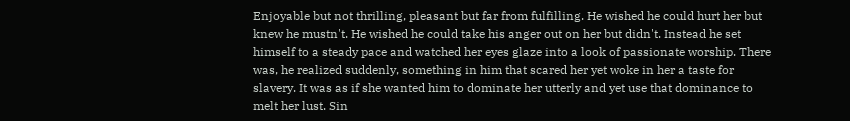Enjoyable but not thrilling, pleasant but far from fulfilling. He wished he could hurt her but knew he mustn't. He wished he could take his anger out on her but didn't. Instead he set himself to a steady pace and watched her eyes glaze into a look of passionate worship. There was, he realized suddenly, something in him that scared her yet woke in her a taste for slavery. It was as if she wanted him to dominate her utterly and yet use that dominance to melt her lust. Sin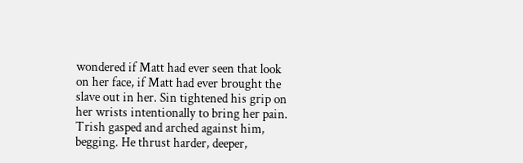wondered if Matt had ever seen that look on her face, if Matt had ever brought the slave out in her. Sin tightened his grip on her wrists intentionally to bring her pain. Trish gasped and arched against him, begging. He thrust harder, deeper,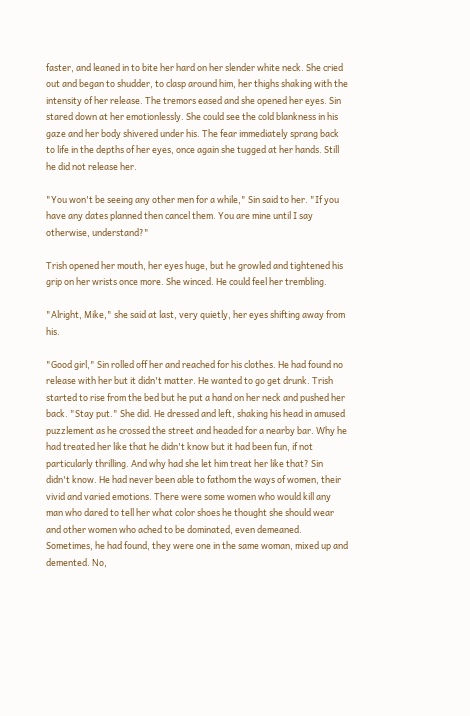faster, and leaned in to bite her hard on her slender white neck. She cried out and began to shudder, to clasp around him, her thighs shaking with the intensity of her release. The tremors eased and she opened her eyes. Sin stared down at her emotionlessly. She could see the cold blankness in his gaze and her body shivered under his. The fear immediately sprang back to life in the depths of her eyes, once again she tugged at her hands. Still he did not release her.

"You won't be seeing any other men for a while," Sin said to her. "If you have any dates planned then cancel them. You are mine until I say otherwise, understand?"

Trish opened her mouth, her eyes huge, but he growled and tightened his grip on her wrists once more. She winced. He could feel her trembling.

"Alright, Mike," she said at last, very quietly, her eyes shifting away from his.

"Good girl," Sin rolled off her and reached for his clothes. He had found no release with her but it didn't matter. He wanted to go get drunk. Trish started to rise from the bed but he put a hand on her neck and pushed her back. "Stay put." She did. He dressed and left, shaking his head in amused puzzlement as he crossed the street and headed for a nearby bar. Why he had treated her like that he didn't know but it had been fun, if not particularly thrilling. And why had she let him treat her like that? Sin didn't know. He had never been able to fathom the ways of women, their vivid and varied emotions. There were some women who would kill any man who dared to tell her what color shoes he thought she should wear and other women who ached to be dominated, even demeaned. Sometimes, he had found, they were one in the same woman, mixed up and demented. No,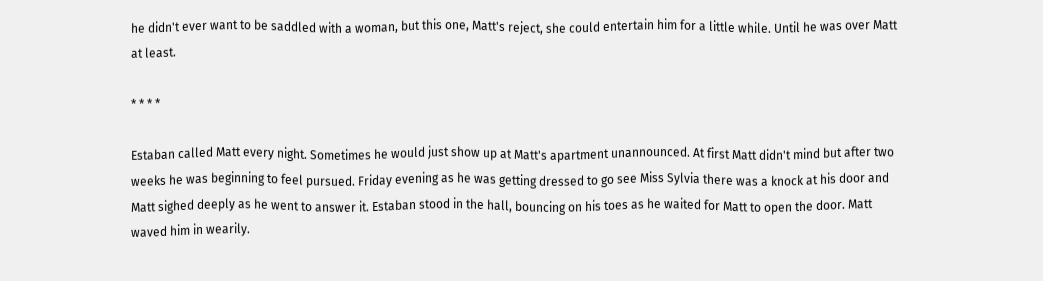he didn't ever want to be saddled with a woman, but this one, Matt's reject, she could entertain him for a little while. Until he was over Matt at least.

* * * *

Estaban called Matt every night. Sometimes he would just show up at Matt's apartment unannounced. At first Matt didn't mind but after two weeks he was beginning to feel pursued. Friday evening as he was getting dressed to go see Miss Sylvia there was a knock at his door and Matt sighed deeply as he went to answer it. Estaban stood in the hall, bouncing on his toes as he waited for Matt to open the door. Matt waved him in wearily.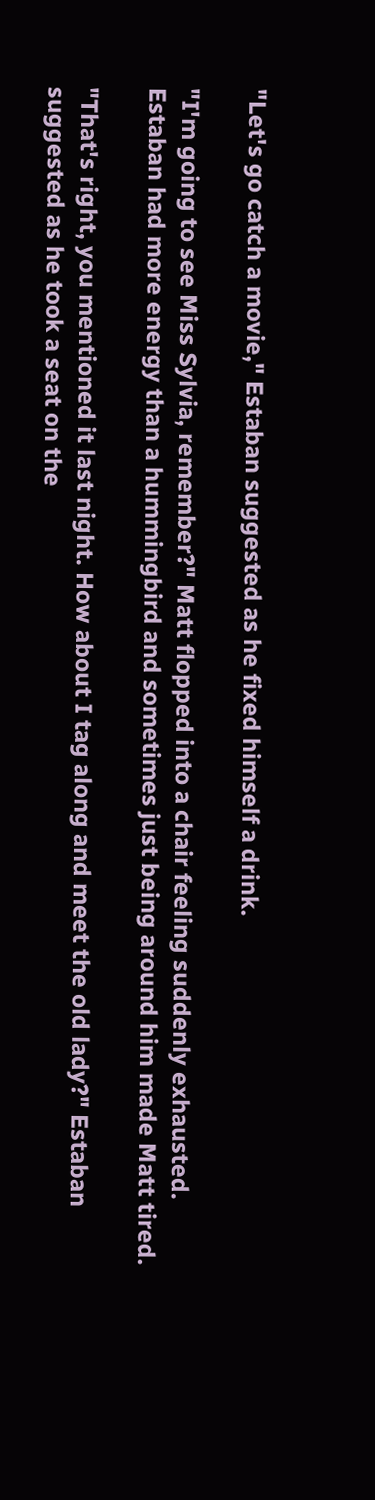"Let's go catch a movie," Estaban suggested as he fixed himself a drink.

"I'm going to see Miss Sylvia, remember?" Matt flopped into a chair feeling suddenly exhausted. Estaban had more energy than a hummingbird and sometimes just being around him made Matt tired.

"That's right, you mentioned it last night. How about I tag along and meet the old lady?" Estaban suggested as he took a seat on the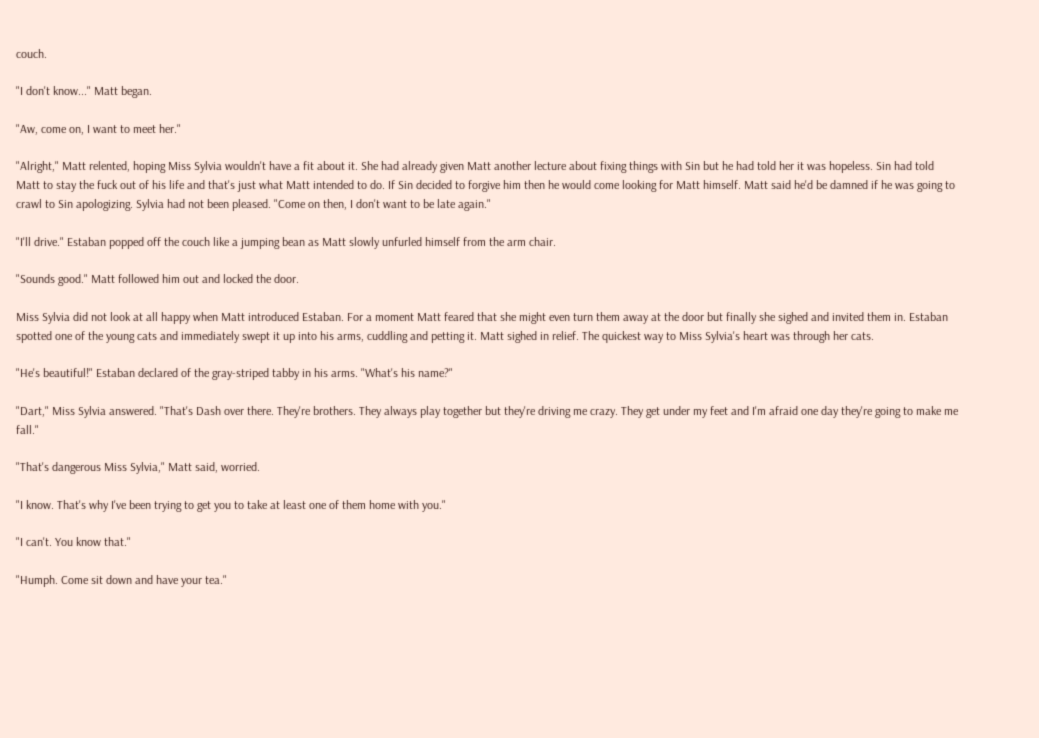couch.

"I don't know..." Matt began.

"Aw, come on, I want to meet her."

"Alright," Matt relented, hoping Miss Sylvia wouldn't have a fit about it. She had already given Matt another lecture about fixing things with Sin but he had told her it was hopeless. Sin had told Matt to stay the fuck out of his life and that's just what Matt intended to do. If Sin decided to forgive him then he would come looking for Matt himself. Matt said he'd be damned if he was going to crawl to Sin apologizing. Sylvia had not been pleased. "Come on then, I don't want to be late again."

"I'll drive." Estaban popped off the couch like a jumping bean as Matt slowly unfurled himself from the arm chair.

"Sounds good." Matt followed him out and locked the door.

Miss Sylvia did not look at all happy when Matt introduced Estaban. For a moment Matt feared that she might even turn them away at the door but finally she sighed and invited them in. Estaban spotted one of the young cats and immediately swept it up into his arms, cuddling and petting it. Matt sighed in relief. The quickest way to Miss Sylvia's heart was through her cats.

"He's beautiful!" Estaban declared of the gray-striped tabby in his arms. "What's his name?"

"Dart," Miss Sylvia answered. "That's Dash over there. They're brothers. They always play together but they're driving me crazy. They get under my feet and I'm afraid one day they're going to make me fall."

"That's dangerous Miss Sylvia," Matt said, worried.

"I know. That's why I've been trying to get you to take at least one of them home with you."

"I can't. You know that."

"Humph. Come sit down and have your tea."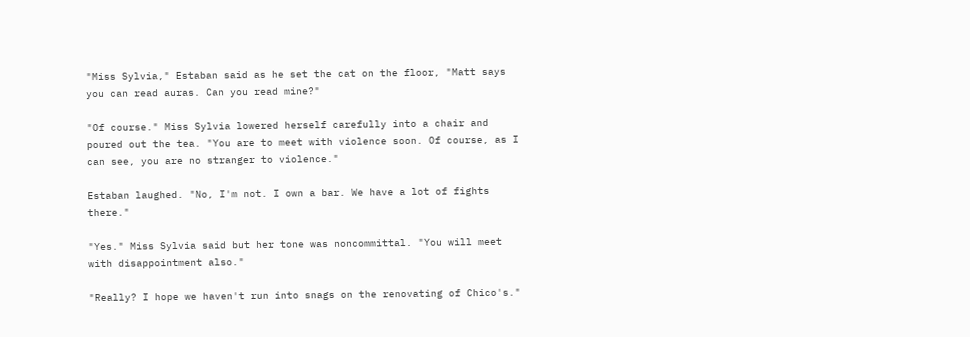"Miss Sylvia," Estaban said as he set the cat on the floor, "Matt says you can read auras. Can you read mine?"

"Of course." Miss Sylvia lowered herself carefully into a chair and poured out the tea. "You are to meet with violence soon. Of course, as I can see, you are no stranger to violence."

Estaban laughed. "No, I'm not. I own a bar. We have a lot of fights there."

"Yes." Miss Sylvia said but her tone was noncommittal. "You will meet with disappointment also."

"Really? I hope we haven't run into snags on the renovating of Chico's."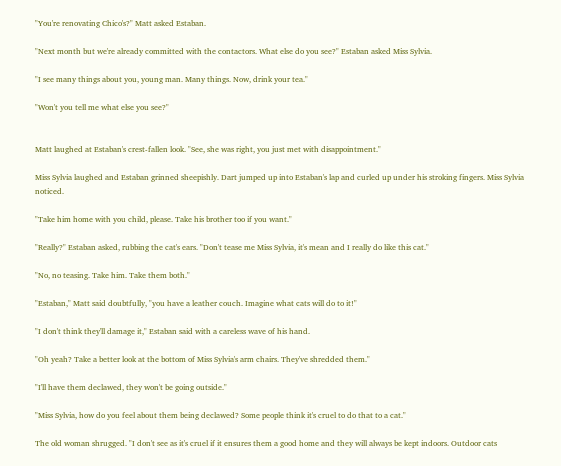"You're renovating Chico's?" Matt asked Estaban.

"Next month but we're already committed with the contactors. What else do you see?" Estaban asked Miss Sylvia.

"I see many things about you, young man. Many things. Now, drink your tea."

"Won't you tell me what else you see?"


Matt laughed at Estaban's crest-fallen look. "See, she was right, you just met with disappointment."

Miss Sylvia laughed and Estaban grinned sheepishly. Dart jumped up into Estaban's lap and curled up under his stroking fingers. Miss Sylvia noticed.

"Take him home with you child, please. Take his brother too if you want."

"Really?" Estaban asked, rubbing the cat's ears. "Don't tease me Miss Sylvia, it's mean and I really do like this cat."

"No, no teasing. Take him. Take them both."

"Estaban," Matt said doubtfully, "you have a leather couch. Imagine what cats will do to it!"

"I don't think they'll damage it," Estaban said with a careless wave of his hand.

"Oh yeah? Take a better look at the bottom of Miss Sylvia's arm chairs. They've shredded them."

"I'll have them declawed, they won't be going outside."

"Miss Sylvia, how do you feel about them being declawed? Some people think it's cruel to do that to a cat."

The old woman shrugged. "I don't see as it's cruel if it ensures them a good home and they will always be kept indoors. Outdoor cats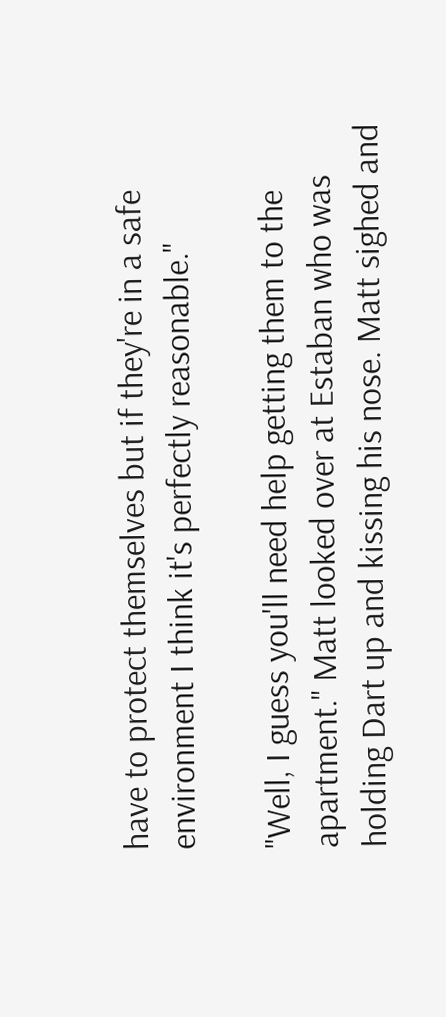have to protect themselves but if they're in a safe environment I think it's perfectly reasonable."

"Well, I guess you'll need help getting them to the apartment." Matt looked over at Estaban who was holding Dart up and kissing his nose. Matt sighed and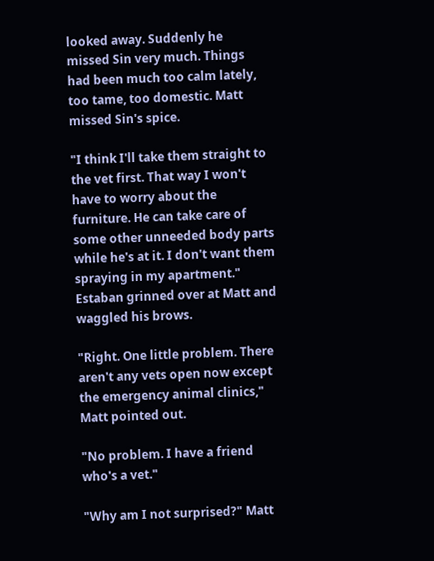looked away. Suddenly he missed Sin very much. Things had been much too calm lately, too tame, too domestic. Matt missed Sin's spice.

"I think I'll take them straight to the vet first. That way I won't have to worry about the furniture. He can take care of some other unneeded body parts while he's at it. I don't want them spraying in my apartment." Estaban grinned over at Matt and waggled his brows.

"Right. One little problem. There aren't any vets open now except the emergency animal clinics," Matt pointed out.

"No problem. I have a friend who's a vet."

"Why am I not surprised?" Matt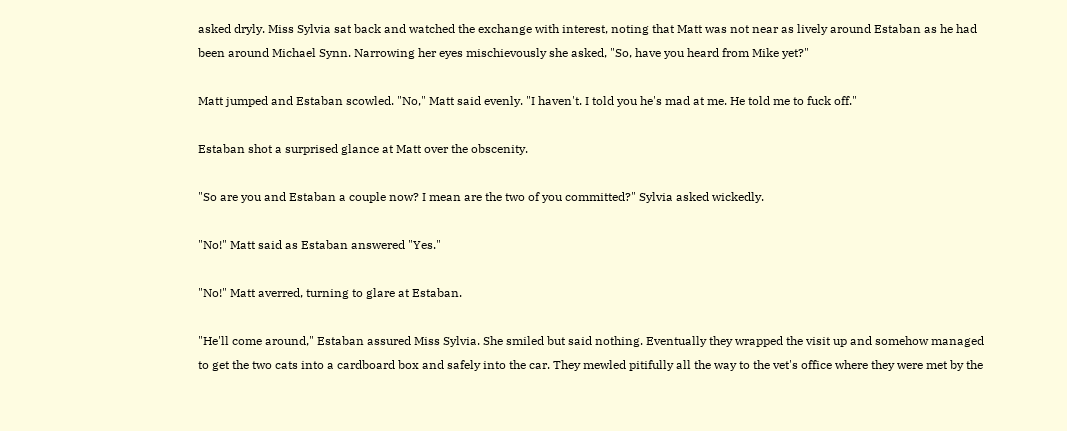asked dryly. Miss Sylvia sat back and watched the exchange with interest, noting that Matt was not near as lively around Estaban as he had been around Michael Synn. Narrowing her eyes mischievously she asked, "So, have you heard from Mike yet?"

Matt jumped and Estaban scowled. "No," Matt said evenly. "I haven't. I told you he's mad at me. He told me to fuck off."

Estaban shot a surprised glance at Matt over the obscenity.

"So are you and Estaban a couple now? I mean are the two of you committed?" Sylvia asked wickedly.

"No!" Matt said as Estaban answered "Yes."

"No!" Matt averred, turning to glare at Estaban.

"He'll come around," Estaban assured Miss Sylvia. She smiled but said nothing. Eventually they wrapped the visit up and somehow managed to get the two cats into a cardboard box and safely into the car. They mewled pitifully all the way to the vet's office where they were met by the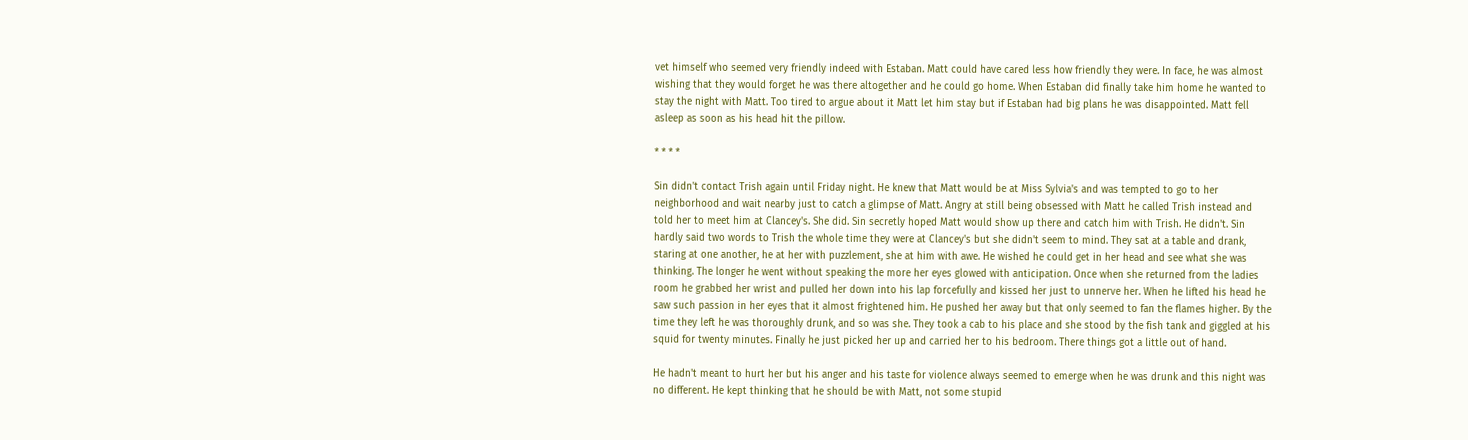vet himself who seemed very friendly indeed with Estaban. Matt could have cared less how friendly they were. In face, he was almost wishing that they would forget he was there altogether and he could go home. When Estaban did finally take him home he wanted to stay the night with Matt. Too tired to argue about it Matt let him stay but if Estaban had big plans he was disappointed. Matt fell asleep as soon as his head hit the pillow.

* * * *

Sin didn't contact Trish again until Friday night. He knew that Matt would be at Miss Sylvia's and was tempted to go to her neighborhood and wait nearby just to catch a glimpse of Matt. Angry at still being obsessed with Matt he called Trish instead and told her to meet him at Clancey's. She did. Sin secretly hoped Matt would show up there and catch him with Trish. He didn't. Sin hardly said two words to Trish the whole time they were at Clancey's but she didn't seem to mind. They sat at a table and drank, staring at one another, he at her with puzzlement, she at him with awe. He wished he could get in her head and see what she was thinking. The longer he went without speaking the more her eyes glowed with anticipation. Once when she returned from the ladies room he grabbed her wrist and pulled her down into his lap forcefully and kissed her just to unnerve her. When he lifted his head he saw such passion in her eyes that it almost frightened him. He pushed her away but that only seemed to fan the flames higher. By the time they left he was thoroughly drunk, and so was she. They took a cab to his place and she stood by the fish tank and giggled at his squid for twenty minutes. Finally he just picked her up and carried her to his bedroom. There things got a little out of hand.

He hadn't meant to hurt her but his anger and his taste for violence always seemed to emerge when he was drunk and this night was no different. He kept thinking that he should be with Matt, not some stupid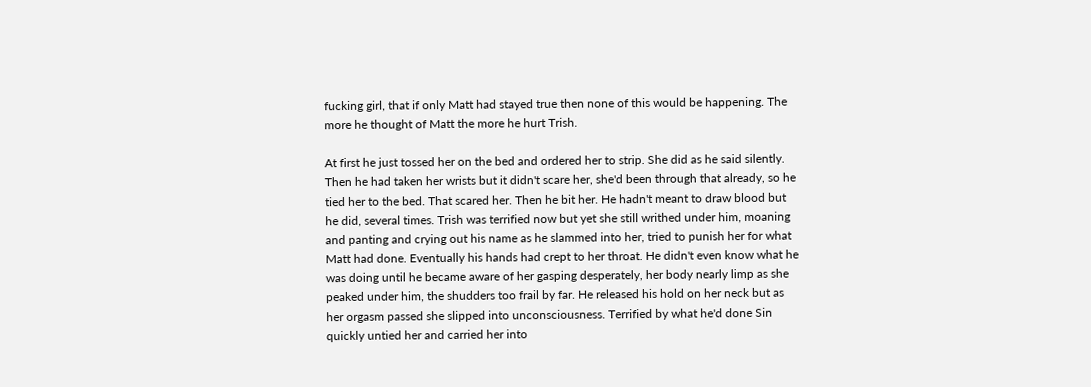fucking girl, that if only Matt had stayed true then none of this would be happening. The more he thought of Matt the more he hurt Trish.

At first he just tossed her on the bed and ordered her to strip. She did as he said silently. Then he had taken her wrists but it didn't scare her, she'd been through that already, so he tied her to the bed. That scared her. Then he bit her. He hadn't meant to draw blood but he did, several times. Trish was terrified now but yet she still writhed under him, moaning and panting and crying out his name as he slammed into her, tried to punish her for what Matt had done. Eventually his hands had crept to her throat. He didn't even know what he was doing until he became aware of her gasping desperately, her body nearly limp as she peaked under him, the shudders too frail by far. He released his hold on her neck but as her orgasm passed she slipped into unconsciousness. Terrified by what he'd done Sin quickly untied her and carried her into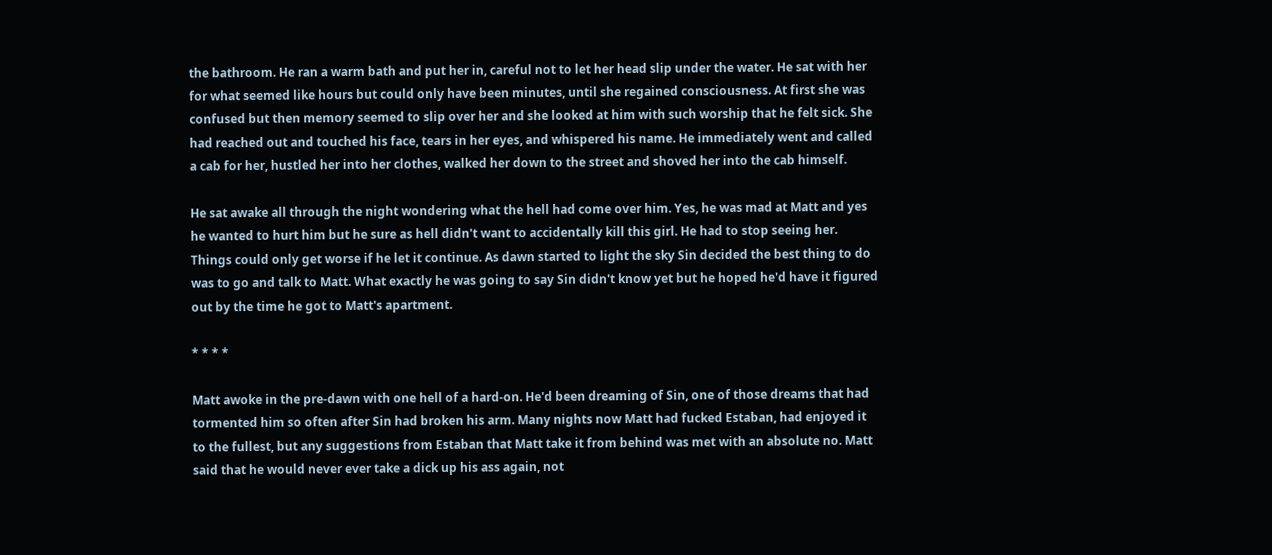the bathroom. He ran a warm bath and put her in, careful not to let her head slip under the water. He sat with her for what seemed like hours but could only have been minutes, until she regained consciousness. At first she was confused but then memory seemed to slip over her and she looked at him with such worship that he felt sick. She had reached out and touched his face, tears in her eyes, and whispered his name. He immediately went and called a cab for her, hustled her into her clothes, walked her down to the street and shoved her into the cab himself.

He sat awake all through the night wondering what the hell had come over him. Yes, he was mad at Matt and yes he wanted to hurt him but he sure as hell didn't want to accidentally kill this girl. He had to stop seeing her. Things could only get worse if he let it continue. As dawn started to light the sky Sin decided the best thing to do was to go and talk to Matt. What exactly he was going to say Sin didn't know yet but he hoped he'd have it figured out by the time he got to Matt's apartment.

* * * *

Matt awoke in the pre-dawn with one hell of a hard-on. He'd been dreaming of Sin, one of those dreams that had tormented him so often after Sin had broken his arm. Many nights now Matt had fucked Estaban, had enjoyed it to the fullest, but any suggestions from Estaban that Matt take it from behind was met with an absolute no. Matt said that he would never ever take a dick up his ass again, not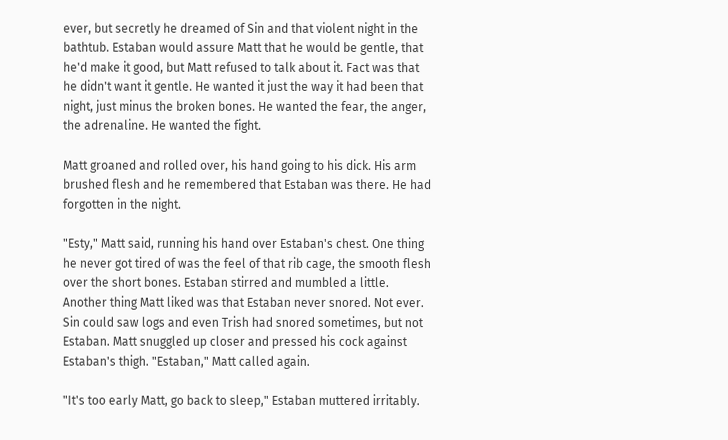ever, but secretly he dreamed of Sin and that violent night in the bathtub. Estaban would assure Matt that he would be gentle, that he'd make it good, but Matt refused to talk about it. Fact was that he didn't want it gentle. He wanted it just the way it had been that night, just minus the broken bones. He wanted the fear, the anger, the adrenaline. He wanted the fight.

Matt groaned and rolled over, his hand going to his dick. His arm brushed flesh and he remembered that Estaban was there. He had forgotten in the night.

"Esty," Matt said, running his hand over Estaban's chest. One thing he never got tired of was the feel of that rib cage, the smooth flesh over the short bones. Estaban stirred and mumbled a little. Another thing Matt liked was that Estaban never snored. Not ever. Sin could saw logs and even Trish had snored sometimes, but not Estaban. Matt snuggled up closer and pressed his cock against Estaban's thigh. "Estaban," Matt called again.

"It's too early Matt, go back to sleep," Estaban muttered irritably.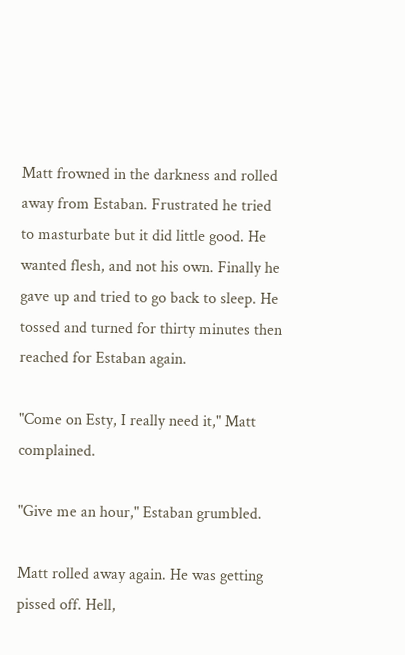Matt frowned in the darkness and rolled away from Estaban. Frustrated he tried to masturbate but it did little good. He wanted flesh, and not his own. Finally he gave up and tried to go back to sleep. He tossed and turned for thirty minutes then reached for Estaban again.

"Come on Esty, I really need it," Matt complained.

"Give me an hour," Estaban grumbled.

Matt rolled away again. He was getting pissed off. Hell,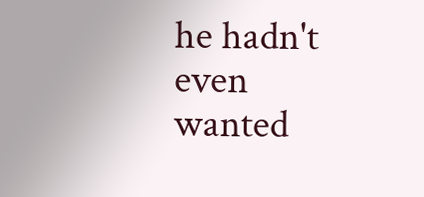he hadn't even wanted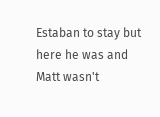Estaban to stay but here he was and Matt wasn't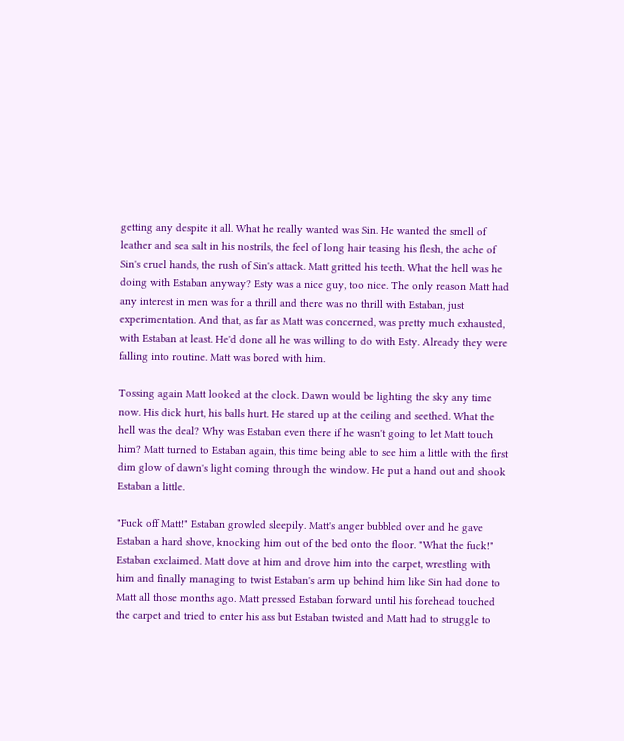getting any despite it all. What he really wanted was Sin. He wanted the smell of leather and sea salt in his nostrils, the feel of long hair teasing his flesh, the ache of Sin's cruel hands, the rush of Sin's attack. Matt gritted his teeth. What the hell was he doing with Estaban anyway? Esty was a nice guy, too nice. The only reason Matt had any interest in men was for a thrill and there was no thrill with Estaban, just experimentation. And that, as far as Matt was concerned, was pretty much exhausted, with Estaban at least. He'd done all he was willing to do with Esty. Already they were falling into routine. Matt was bored with him.

Tossing again Matt looked at the clock. Dawn would be lighting the sky any time now. His dick hurt, his balls hurt. He stared up at the ceiling and seethed. What the hell was the deal? Why was Estaban even there if he wasn't going to let Matt touch him? Matt turned to Estaban again, this time being able to see him a little with the first dim glow of dawn's light coming through the window. He put a hand out and shook Estaban a little.

"Fuck off Matt!" Estaban growled sleepily. Matt's anger bubbled over and he gave Estaban a hard shove, knocking him out of the bed onto the floor. "What the fuck!" Estaban exclaimed. Matt dove at him and drove him into the carpet, wrestling with him and finally managing to twist Estaban's arm up behind him like Sin had done to Matt all those months ago. Matt pressed Estaban forward until his forehead touched the carpet and tried to enter his ass but Estaban twisted and Matt had to struggle to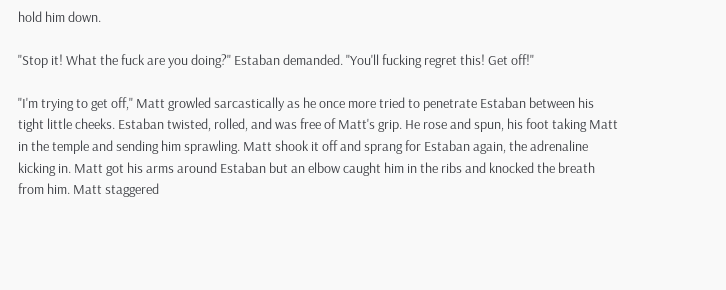hold him down.

"Stop it! What the fuck are you doing?" Estaban demanded. "You'll fucking regret this! Get off!"

"I'm trying to get off," Matt growled sarcastically as he once more tried to penetrate Estaban between his tight little cheeks. Estaban twisted, rolled, and was free of Matt's grip. He rose and spun, his foot taking Matt in the temple and sending him sprawling. Matt shook it off and sprang for Estaban again, the adrenaline kicking in. Matt got his arms around Estaban but an elbow caught him in the ribs and knocked the breath from him. Matt staggered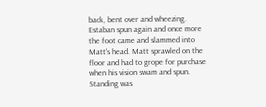back, bent over and wheezing. Estaban spun again and once more the foot came and slammed into Matt's head. Matt sprawled on the floor and had to grope for purchase when his vision swam and spun. Standing was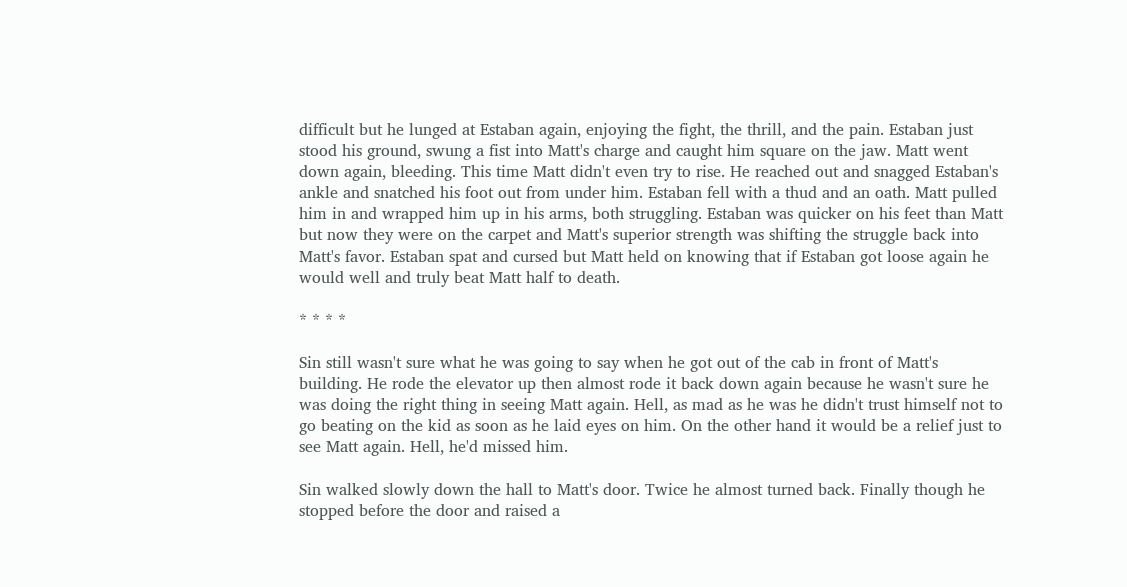difficult but he lunged at Estaban again, enjoying the fight, the thrill, and the pain. Estaban just stood his ground, swung a fist into Matt's charge and caught him square on the jaw. Matt went down again, bleeding. This time Matt didn't even try to rise. He reached out and snagged Estaban's ankle and snatched his foot out from under him. Estaban fell with a thud and an oath. Matt pulled him in and wrapped him up in his arms, both struggling. Estaban was quicker on his feet than Matt but now they were on the carpet and Matt's superior strength was shifting the struggle back into Matt's favor. Estaban spat and cursed but Matt held on knowing that if Estaban got loose again he would well and truly beat Matt half to death.

* * * *

Sin still wasn't sure what he was going to say when he got out of the cab in front of Matt's building. He rode the elevator up then almost rode it back down again because he wasn't sure he was doing the right thing in seeing Matt again. Hell, as mad as he was he didn't trust himself not to go beating on the kid as soon as he laid eyes on him. On the other hand it would be a relief just to see Matt again. Hell, he'd missed him.

Sin walked slowly down the hall to Matt's door. Twice he almost turned back. Finally though he stopped before the door and raised a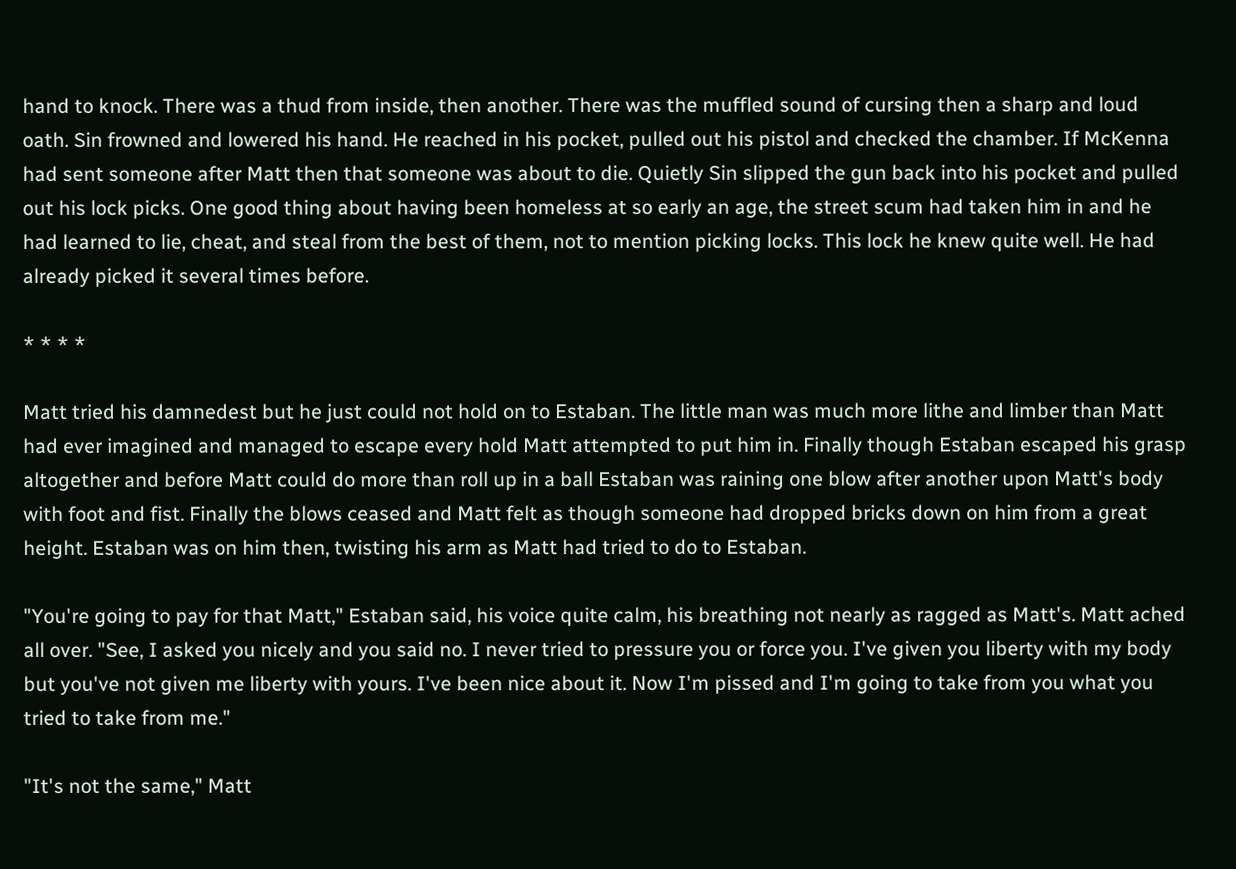hand to knock. There was a thud from inside, then another. There was the muffled sound of cursing then a sharp and loud oath. Sin frowned and lowered his hand. He reached in his pocket, pulled out his pistol and checked the chamber. If McKenna had sent someone after Matt then that someone was about to die. Quietly Sin slipped the gun back into his pocket and pulled out his lock picks. One good thing about having been homeless at so early an age, the street scum had taken him in and he had learned to lie, cheat, and steal from the best of them, not to mention picking locks. This lock he knew quite well. He had already picked it several times before.

* * * *

Matt tried his damnedest but he just could not hold on to Estaban. The little man was much more lithe and limber than Matt had ever imagined and managed to escape every hold Matt attempted to put him in. Finally though Estaban escaped his grasp altogether and before Matt could do more than roll up in a ball Estaban was raining one blow after another upon Matt's body with foot and fist. Finally the blows ceased and Matt felt as though someone had dropped bricks down on him from a great height. Estaban was on him then, twisting his arm as Matt had tried to do to Estaban.

"You're going to pay for that Matt," Estaban said, his voice quite calm, his breathing not nearly as ragged as Matt's. Matt ached all over. "See, I asked you nicely and you said no. I never tried to pressure you or force you. I've given you liberty with my body but you've not given me liberty with yours. I've been nice about it. Now I'm pissed and I'm going to take from you what you tried to take from me."

"It's not the same," Matt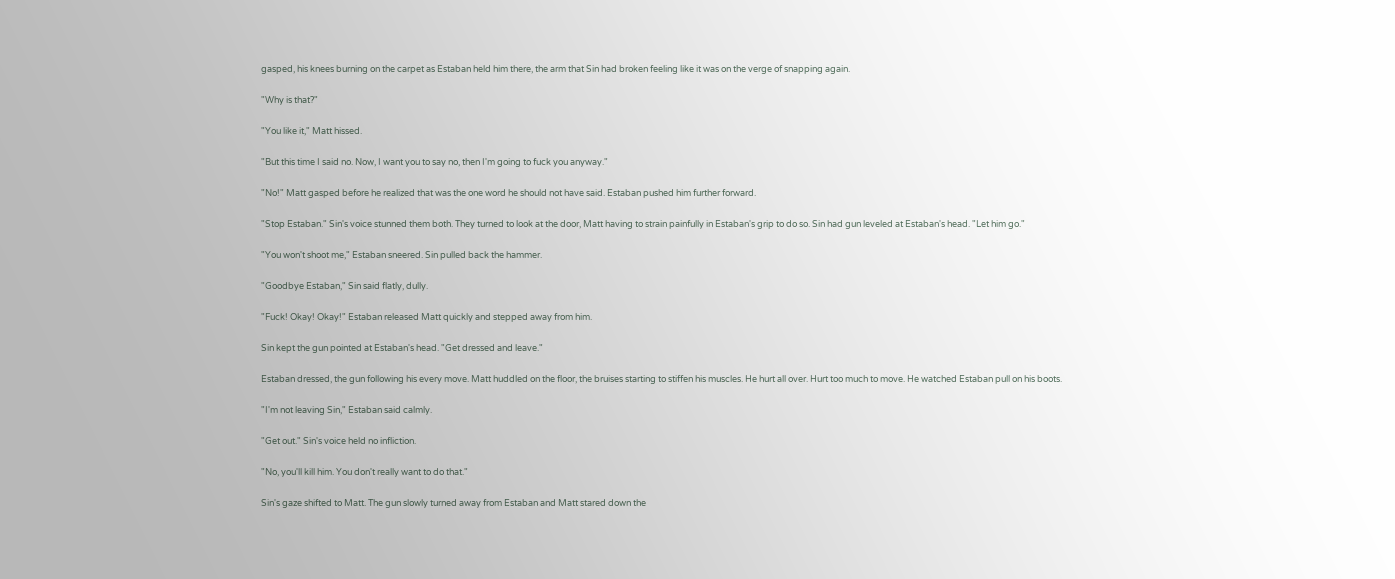gasped, his knees burning on the carpet as Estaban held him there, the arm that Sin had broken feeling like it was on the verge of snapping again.

"Why is that?"

"You like it," Matt hissed.

"But this time I said no. Now, I want you to say no, then I'm going to fuck you anyway."

"No!" Matt gasped before he realized that was the one word he should not have said. Estaban pushed him further forward.

"Stop Estaban." Sin's voice stunned them both. They turned to look at the door, Matt having to strain painfully in Estaban's grip to do so. Sin had gun leveled at Estaban's head. "Let him go."

"You won't shoot me," Estaban sneered. Sin pulled back the hammer.

"Goodbye Estaban," Sin said flatly, dully.

"Fuck! Okay! Okay!" Estaban released Matt quickly and stepped away from him.

Sin kept the gun pointed at Estaban's head. "Get dressed and leave."

Estaban dressed, the gun following his every move. Matt huddled on the floor, the bruises starting to stiffen his muscles. He hurt all over. Hurt too much to move. He watched Estaban pull on his boots.

"I'm not leaving Sin," Estaban said calmly.

"Get out." Sin's voice held no infliction.

"No, you'll kill him. You don't really want to do that."

Sin's gaze shifted to Matt. The gun slowly turned away from Estaban and Matt stared down the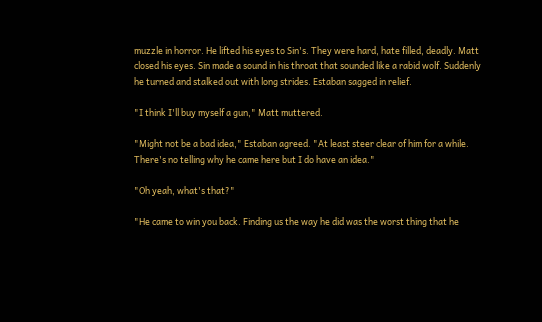muzzle in horror. He lifted his eyes to Sin's. They were hard, hate filled, deadly. Matt closed his eyes. Sin made a sound in his throat that sounded like a rabid wolf. Suddenly he turned and stalked out with long strides. Estaban sagged in relief.

"I think I'll buy myself a gun," Matt muttered.

"Might not be a bad idea," Estaban agreed. "At least steer clear of him for a while. There's no telling why he came here but I do have an idea."

"Oh yeah, what's that?"

"He came to win you back. Finding us the way he did was the worst thing that he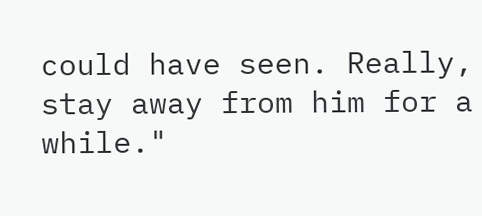could have seen. Really, stay away from him for a while."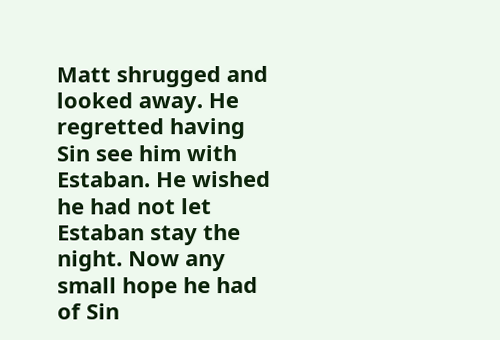Matt shrugged and looked away. He regretted having Sin see him with Estaban. He wished he had not let Estaban stay the night. Now any small hope he had of Sin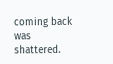coming back was shattered.